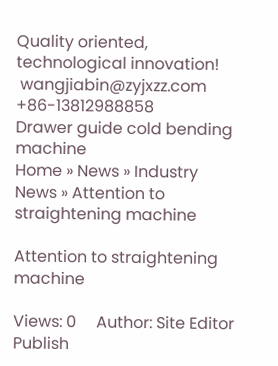Quality oriented, technological innovation!
 wangjiabin@zyjxzz.com       +86-13812988858
Drawer guide cold bending machine
Home » News » Industry News » Attention to straightening machine

Attention to straightening machine

Views: 0     Author: Site Editor     Publish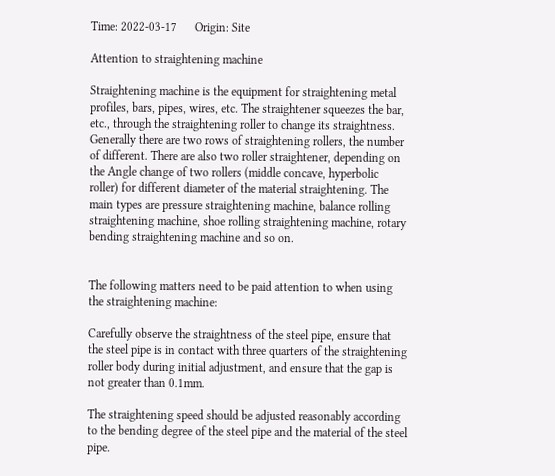Time: 2022-03-17      Origin: Site

Attention to straightening machine

Straightening machine is the equipment for straightening metal profiles, bars, pipes, wires, etc. The straightener squeezes the bar, etc., through the straightening roller to change its straightness. Generally there are two rows of straightening rollers, the number of different. There are also two roller straightener, depending on the Angle change of two rollers (middle concave, hyperbolic roller) for different diameter of the material straightening. The main types are pressure straightening machine, balance rolling straightening machine, shoe rolling straightening machine, rotary bending straightening machine and so on.


The following matters need to be paid attention to when using the straightening machine:

Carefully observe the straightness of the steel pipe, ensure that the steel pipe is in contact with three quarters of the straightening roller body during initial adjustment, and ensure that the gap is not greater than 0.1mm.

The straightening speed should be adjusted reasonably according to the bending degree of the steel pipe and the material of the steel pipe.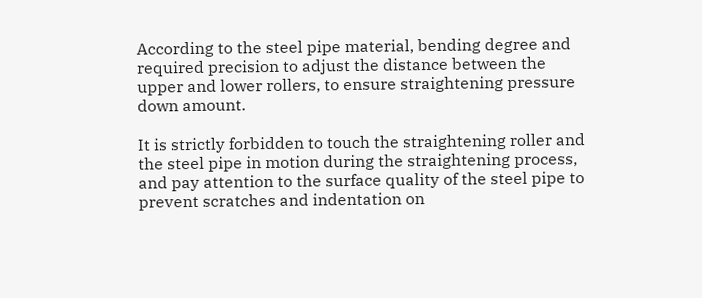According to the steel pipe material, bending degree and required precision to adjust the distance between the upper and lower rollers, to ensure straightening pressure down amount.

It is strictly forbidden to touch the straightening roller and the steel pipe in motion during the straightening process, and pay attention to the surface quality of the steel pipe to prevent scratches and indentation on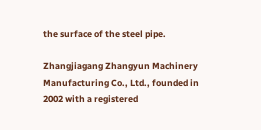the surface of the steel pipe.

Zhangjiagang Zhangyun Machinery Manufacturing Co., Ltd., founded in 2002 with a registered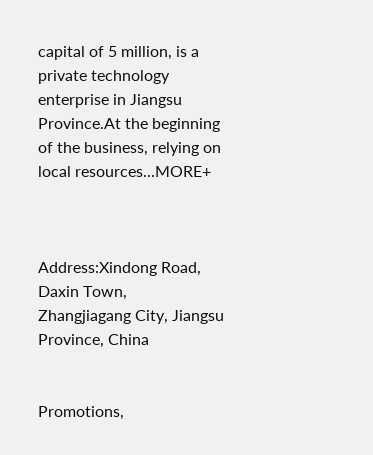capital of 5 million, is a private technology enterprise in Jiangsu Province.At the beginning of the business, relying on local resources...MORE+



Address:Xindong Road, Daxin Town,
Zhangjiagang City, Jiangsu Province, China


Promotions,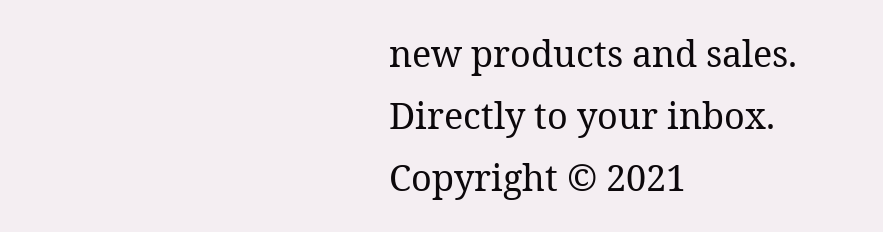new products and sales. Directly to your inbox.
Copyright © 2021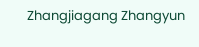Zhangjiagang Zhangyun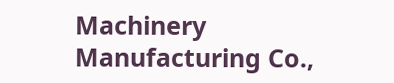Machinery Manufacturing Co.,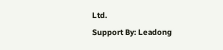Ltd.
Support By: Leadong